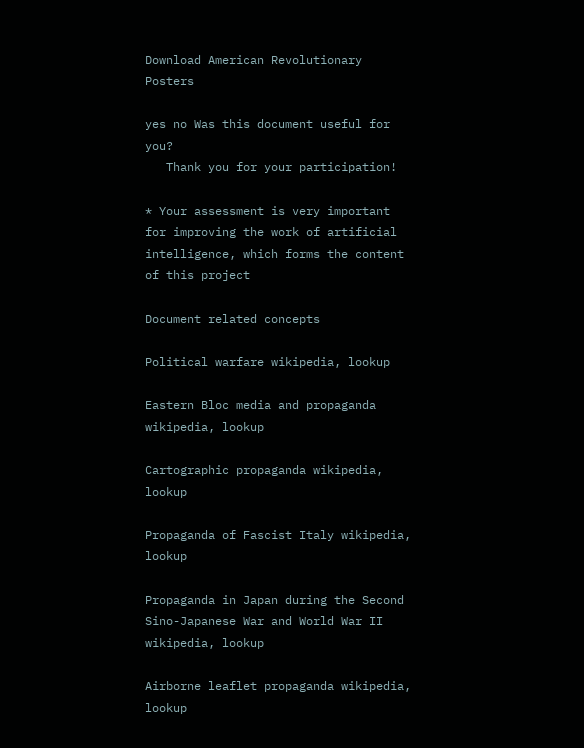Download American Revolutionary Posters

yes no Was this document useful for you?
   Thank you for your participation!

* Your assessment is very important for improving the work of artificial intelligence, which forms the content of this project

Document related concepts

Political warfare wikipedia, lookup

Eastern Bloc media and propaganda wikipedia, lookup

Cartographic propaganda wikipedia, lookup

Propaganda of Fascist Italy wikipedia, lookup

Propaganda in Japan during the Second Sino-Japanese War and World War II wikipedia, lookup

Airborne leaflet propaganda wikipedia, lookup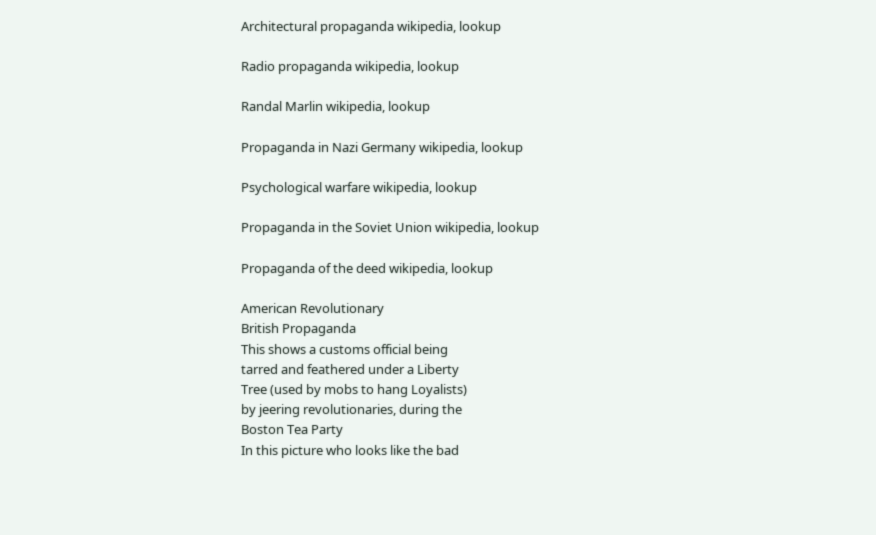Architectural propaganda wikipedia, lookup

Radio propaganda wikipedia, lookup

Randal Marlin wikipedia, lookup

Propaganda in Nazi Germany wikipedia, lookup

Psychological warfare wikipedia, lookup

Propaganda in the Soviet Union wikipedia, lookup

Propaganda of the deed wikipedia, lookup

American Revolutionary
British Propaganda
This shows a customs official being
tarred and feathered under a Liberty
Tree (used by mobs to hang Loyalists)
by jeering revolutionaries, during the
Boston Tea Party
In this picture who looks like the bad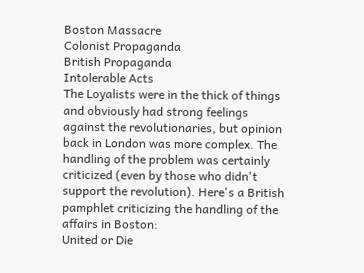Boston Massacre
Colonist Propaganda
British Propaganda
Intolerable Acts
The Loyalists were in the thick of things
and obviously had strong feelings
against the revolutionaries, but opinion
back in London was more complex. The
handling of the problem was certainly
criticized (even by those who didn't
support the revolution). Here's a British
pamphlet criticizing the handling of the
affairs in Boston:
United or Die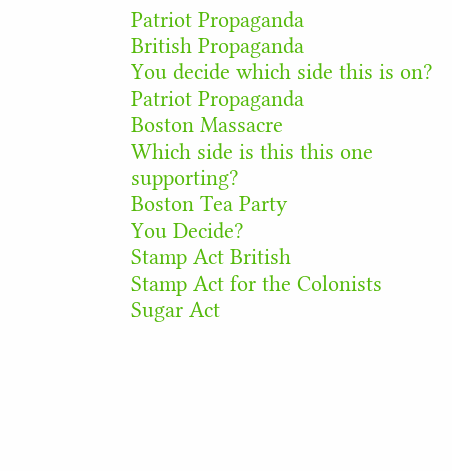Patriot Propaganda
British Propaganda
You decide which side this is on?
Patriot Propaganda
Boston Massacre
Which side is this this one supporting?
Boston Tea Party
You Decide?
Stamp Act British
Stamp Act for the Colonists
Sugar Act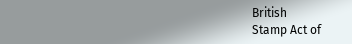British
Stamp Act of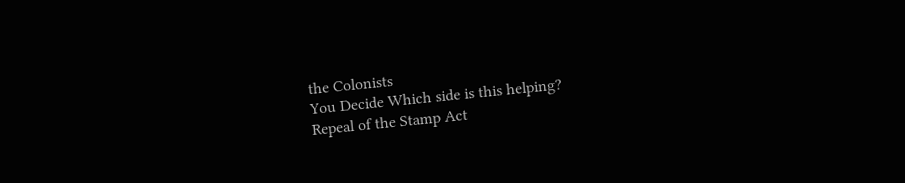the Colonists
You Decide Which side is this helping?
Repeal of the Stamp Act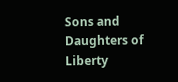Sons and Daughters of Liberty